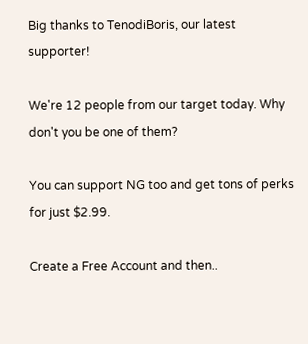Big thanks to TenodiBoris, our latest supporter!

We're 12 people from our target today. Why don't you be one of them?

You can support NG too and get tons of perks for just $2.99.

Create a Free Account and then..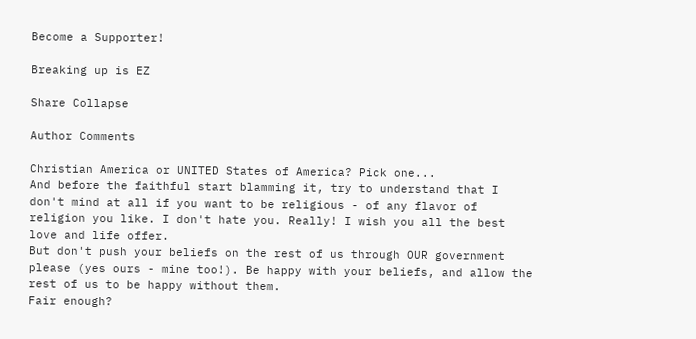Become a Supporter!

Breaking up is EZ

Share Collapse

Author Comments

Christian America or UNITED States of America? Pick one...
And before the faithful start blamming it, try to understand that I don't mind at all if you want to be religious - of any flavor of religion you like. I don't hate you. Really! I wish you all the best love and life offer.
But don't push your beliefs on the rest of us through OUR government please (yes ours - mine too!). Be happy with your beliefs, and allow the rest of us to be happy without them.
Fair enough?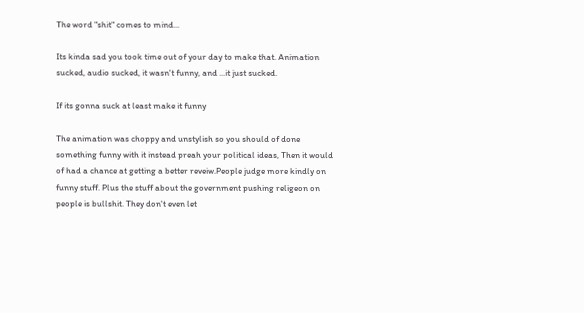The word "shit" comes to mind...

Its kinda sad you took time out of your day to make that. Animation sucked, audio sucked, it wasn't funny, and ...it just sucked.

If its gonna suck at least make it funny

The animation was choppy and unstylish so you should of done something funny with it instead preah your political ideas, Then it would of had a chance at getting a better reveiw.People judge more kindly on funny stuff. Plus the stuff about the government pushing religeon on people is bullshit. They don't even let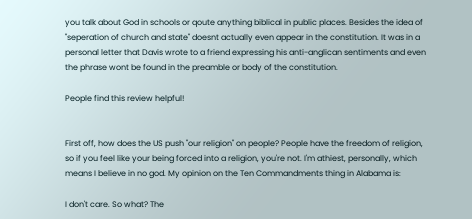you talk about God in schools or qoute anything biblical in public places. Besides the idea of "seperation of church and state" doesnt actually even appear in the constitution. It was in a personal letter that Davis wrote to a friend expressing his anti-anglican sentiments and even the phrase wont be found in the preamble or body of the constitution.

People find this review helpful!


First off, how does the US push "our religion" on people? People have the freedom of religion, so if you feel like your being forced into a religion, you're not. I'm athiest, personally, which means I believe in no god. My opinion on the Ten Commandments thing in Alabama is:

I don't care. So what? The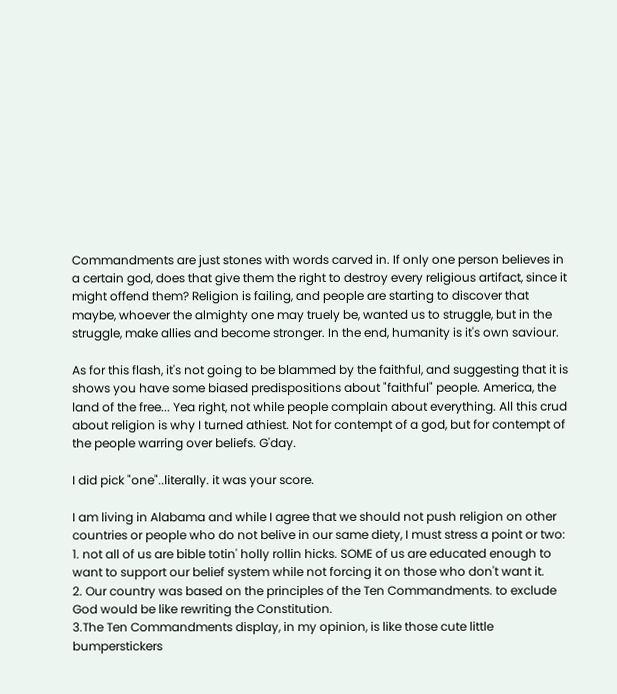Commandments are just stones with words carved in. If only one person believes in a certain god, does that give them the right to destroy every religious artifact, since it might offend them? Religion is failing, and people are starting to discover that maybe, whoever the almighty one may truely be, wanted us to struggle, but in the struggle, make allies and become stronger. In the end, humanity is it's own saviour.

As for this flash, it's not going to be blammed by the faithful, and suggesting that it is shows you have some biased predispositions about "faithful" people. America, the land of the free... Yea right, not while people complain about everything. All this crud about religion is why I turned athiest. Not for contempt of a god, but for contempt of the people warring over beliefs. G'day.

I did pick "one"..literally. it was your score.

I am living in Alabama and while I agree that we should not push religion on other countries or people who do not belive in our same diety, I must stress a point or two:
1. not all of us are bible totin' holly rollin hicks. SOME of us are educated enough to want to support our belief system while not forcing it on those who don't want it.
2. Our country was based on the principles of the Ten Commandments. to exclude God would be like rewriting the Constitution.
3.The Ten Commandments display, in my opinion, is like those cute little bumperstickers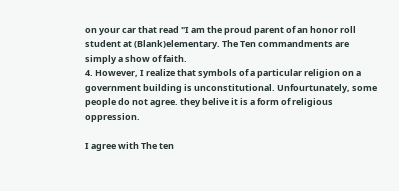on your car that read "I am the proud parent of an honor roll student at (Blank)elementary. The Ten commandments are simply a show of faith.
4. However, I realize that symbols of a particular religion on a government building is unconstitutional. Unfourtunately, some people do not agree. they belive it is a form of religious oppression.

I agree with The ten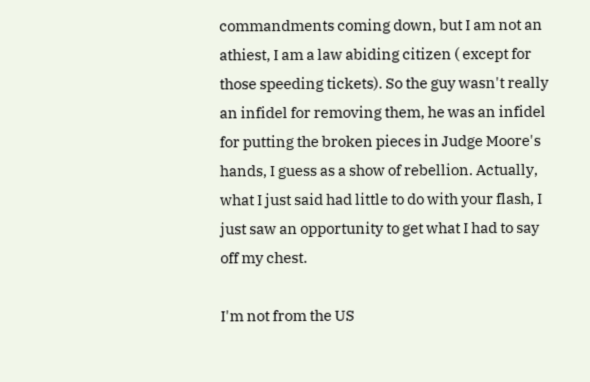commandments coming down, but I am not an athiest, I am a law abiding citizen ( except for those speeding tickets). So the guy wasn't really an infidel for removing them, he was an infidel for putting the broken pieces in Judge Moore's hands, I guess as a show of rebellion. Actually, what I just said had little to do with your flash, I just saw an opportunity to get what I had to say off my chest.

I'm not from the US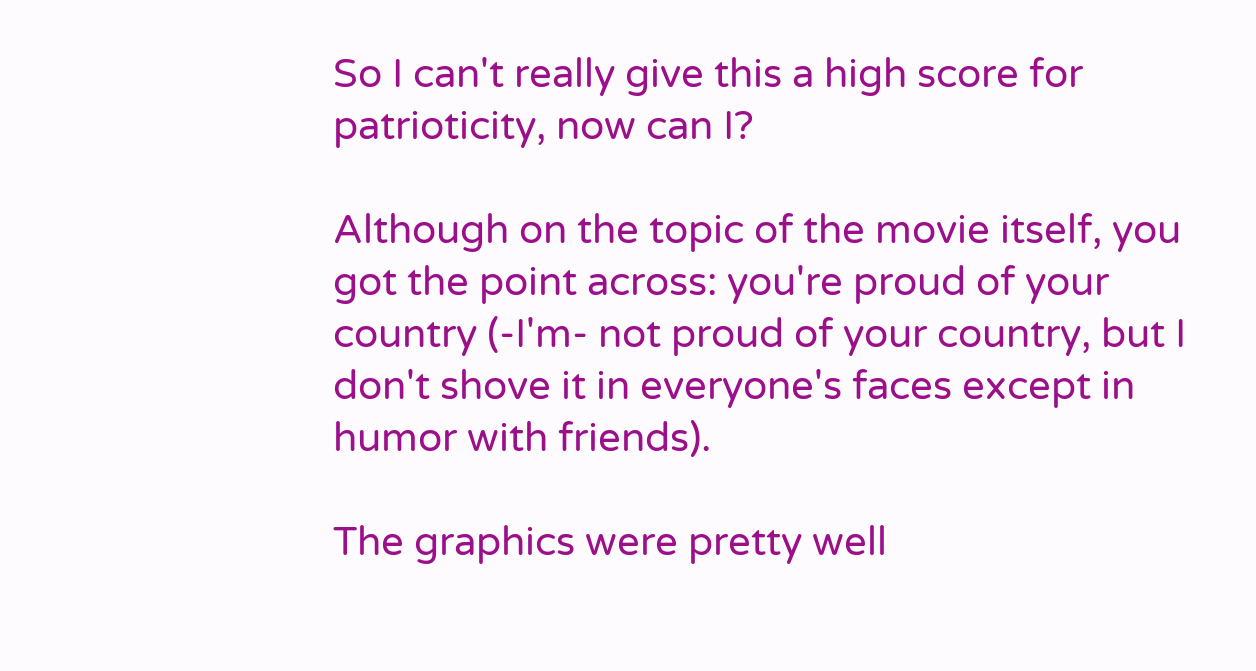So I can't really give this a high score for patrioticity, now can I?

Although on the topic of the movie itself, you got the point across: you're proud of your country (-I'm- not proud of your country, but I don't shove it in everyone's faces except in humor with friends).

The graphics were pretty well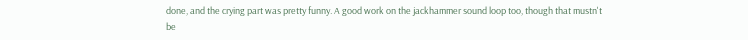done, and the crying part was pretty funny. A good work on the jackhammer sound loop too, though that mustn't be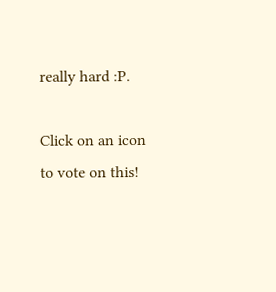really hard :P.

Click on an icon to vote on this!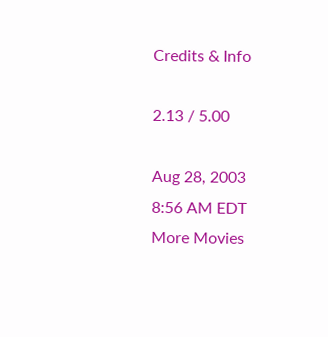Credits & Info

2.13 / 5.00

Aug 28, 2003
8:56 AM EDT
More Movies